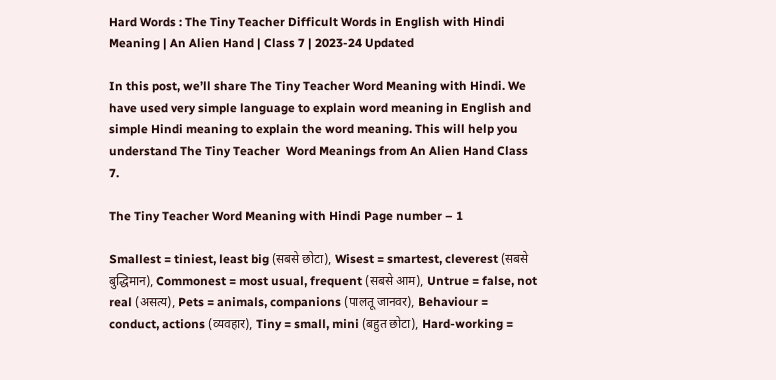Hard Words : The Tiny Teacher Difficult Words in English with Hindi Meaning | An Alien Hand | Class 7 | 2023-24 Updated

In this post, we’ll share The Tiny Teacher Word Meaning with Hindi. We have used very simple language to explain word meaning in English and simple Hindi meaning to explain the word meaning. This will help you understand The Tiny Teacher  Word Meanings from An Alien Hand Class 7.

The Tiny Teacher Word Meaning with Hindi Page number – 1

Smallest = tiniest, least big (सबसे छोटा), Wisest = smartest, cleverest (सबसे बुद्धिमान), Commonest = most usual, frequent (सबसे आम), Untrue = false, not real (असत्य), Pets = animals, companions (पालतू जानवर), Behaviour = conduct, actions (व्यवहार), Tiny = small, mini (बहुत छोटा), Hard-working =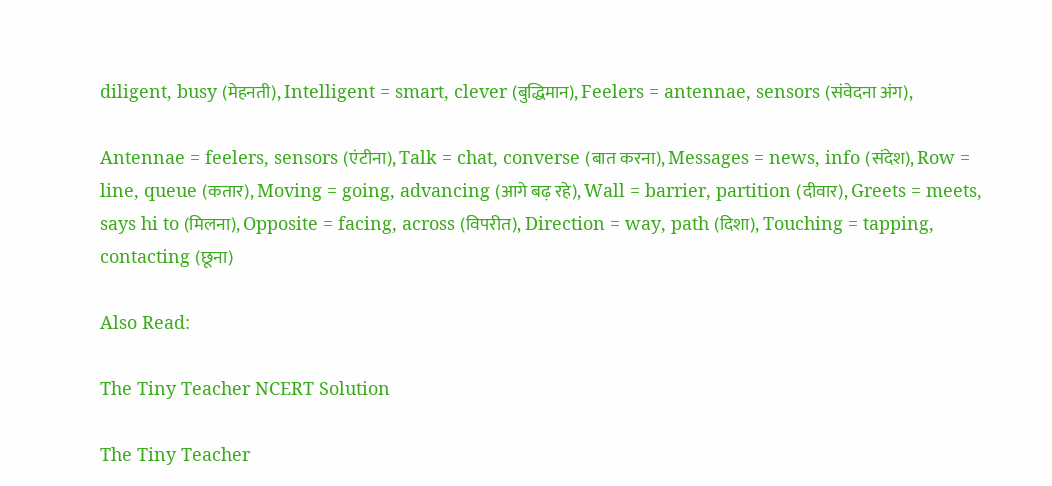diligent, busy (मेहनती), Intelligent = smart, clever (बुद्धिमान), Feelers = antennae, sensors (संवेदना अंग),

Antennae = feelers, sensors (एंटीना), Talk = chat, converse (बात करना), Messages = news, info (संदेश), Row = line, queue (कतार), Moving = going, advancing (आगे बढ़ रहे), Wall = barrier, partition (दीवार), Greets = meets, says hi to (मिलना), Opposite = facing, across (विपरीत), Direction = way, path (दिशा), Touching = tapping, contacting (छूना)

Also Read:

The Tiny Teacher NCERT Solution

The Tiny Teacher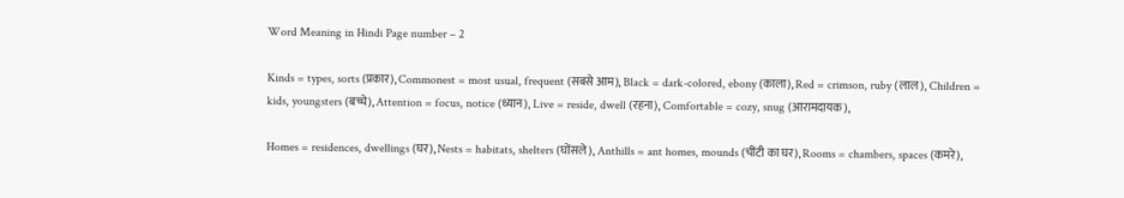Word Meaning in Hindi Page number – 2

Kinds = types, sorts (प्रकार), Commonest = most usual, frequent (सबसे आम), Black = dark-colored, ebony (काला), Red = crimson, ruby (लाल), Children = kids, youngsters (बच्चे), Attention = focus, notice (ध्यान), Live = reside, dwell (रहना), Comfortable = cozy, snug (आरामदायक),

Homes = residences, dwellings (घर), Nests = habitats, shelters (घोंसले), Anthills = ant homes, mounds (चींटी का घर), Rooms = chambers, spaces (कमरे),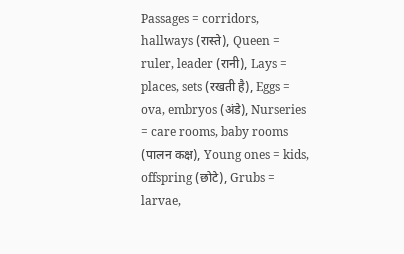Passages = corridors, hallways (रास्ते), Queen = ruler, leader (रानी), Lays = places, sets (रखती है), Eggs = ova, embryos (अंडे), Nurseries = care rooms, baby rooms (पालन कक्ष), Young ones = kids, offspring (छोटे), Grubs = larvae,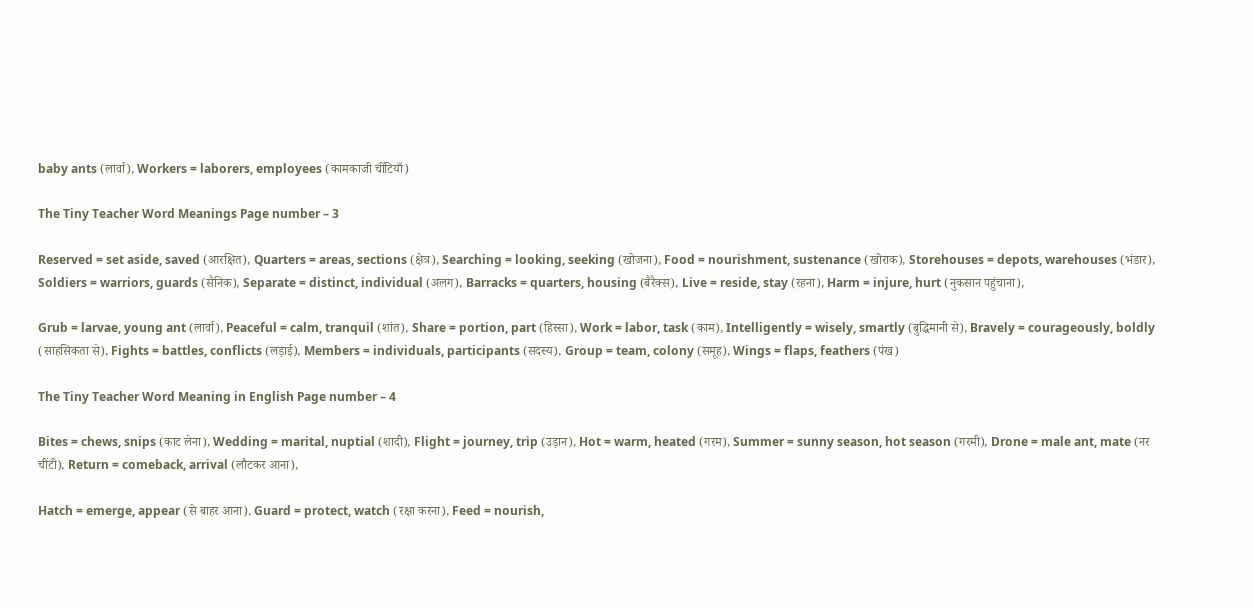baby ants (लार्वा), Workers = laborers, employees (कामकाजी चींटियाँ)

The Tiny Teacher Word Meanings Page number – 3

Reserved = set aside, saved (आरक्षित), Quarters = areas, sections (क्षेत्र), Searching = looking, seeking (खोजना), Food = nourishment, sustenance (खोराक), Storehouses = depots, warehouses (भंडार), Soldiers = warriors, guards (सैनिक), Separate = distinct, individual (अलग), Barracks = quarters, housing (बैरैक्स), Live = reside, stay (रहना), Harm = injure, hurt (नुकसान पहुंचाना),

Grub = larvae, young ant (लार्वा), Peaceful = calm, tranquil (शांत), Share = portion, part (हिस्सा), Work = labor, task (काम), Intelligently = wisely, smartly (बुद्धिमानी से), Bravely = courageously, boldly (साहसिकता से), Fights = battles, conflicts (लड़ाई), Members = individuals, participants (सदस्य), Group = team, colony (समूह), Wings = flaps, feathers (पंख)

The Tiny Teacher Word Meaning in English Page number – 4

Bites = chews, snips (काट लेना), Wedding = marital, nuptial (शादी), Flight = journey, trip (उड़ान), Hot = warm, heated (गरम), Summer = sunny season, hot season (गरमी), Drone = male ant, mate (नर चींटी), Return = comeback, arrival (लौटकर आना),

Hatch = emerge, appear (से बाहर आना), Guard = protect, watch (रक्षा करना), Feed = nourish,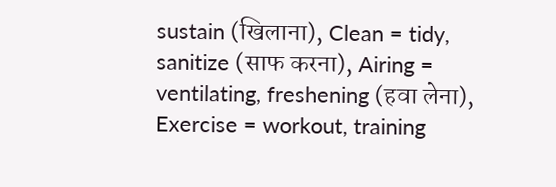sustain (खिलाना), Clean = tidy, sanitize (साफ करना), Airing = ventilating, freshening (हवा लेना), Exercise = workout, training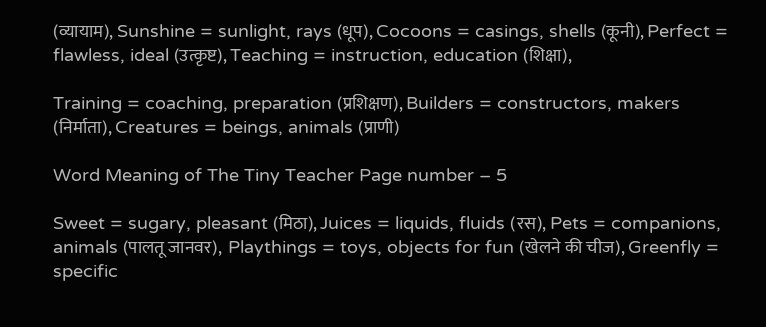(व्यायाम), Sunshine = sunlight, rays (धूप), Cocoons = casings, shells (कूनी), Perfect = flawless, ideal (उत्कृष्ट), Teaching = instruction, education (शिक्षा),

Training = coaching, preparation (प्रशिक्षण), Builders = constructors, makers (निर्माता), Creatures = beings, animals (प्राणी)

Word Meaning of The Tiny Teacher Page number – 5

Sweet = sugary, pleasant (मिठा), Juices = liquids, fluids (रस), Pets = companions, animals (पालतू जानवर),  Playthings = toys, objects for fun (खेलने की चीज), Greenfly = specific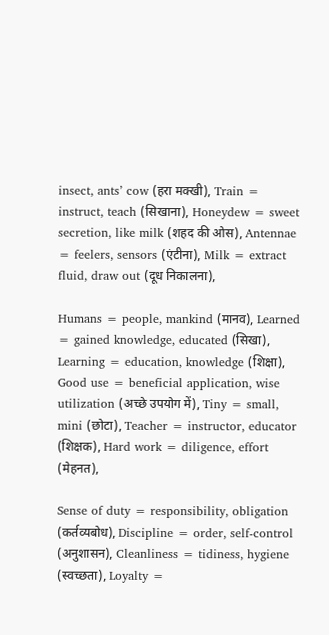insect, ants’ cow (हरा मक्खी), Train = instruct, teach (सिखाना), Honeydew = sweet secretion, like milk (शहद की ओस), Antennae = feelers, sensors (एंटीना), Milk = extract fluid, draw out (दूध निकालना),

Humans = people, mankind (मानव), Learned = gained knowledge, educated (सिखा), Learning = education, knowledge (शिक्षा), Good use = beneficial application, wise utilization (अच्छे उपयोग में), Tiny = small, mini (छोटा), Teacher = instructor, educator (शिक्षक), Hard work = diligence, effort (मेहनत),

Sense of duty = responsibility, obligation (कर्तव्यबोध), Discipline = order, self-control (अनुशासन), Cleanliness = tidiness, hygiene (स्वच्छता), Loyalty =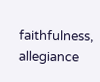faithfulness, allegiance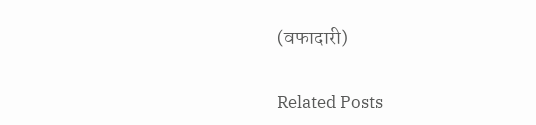(वफादारी)

Related Posts